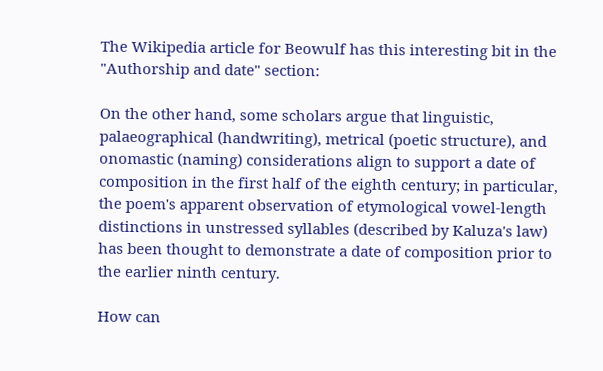The Wikipedia article for Beowulf has this interesting bit in the "Authorship and date" section:

On the other hand, some scholars argue that linguistic, palaeographical (handwriting), metrical (poetic structure), and onomastic (naming) considerations align to support a date of composition in the first half of the eighth century; in particular, the poem's apparent observation of etymological vowel-length distinctions in unstressed syllables (described by Kaluza's law) has been thought to demonstrate a date of composition prior to the earlier ninth century.

How can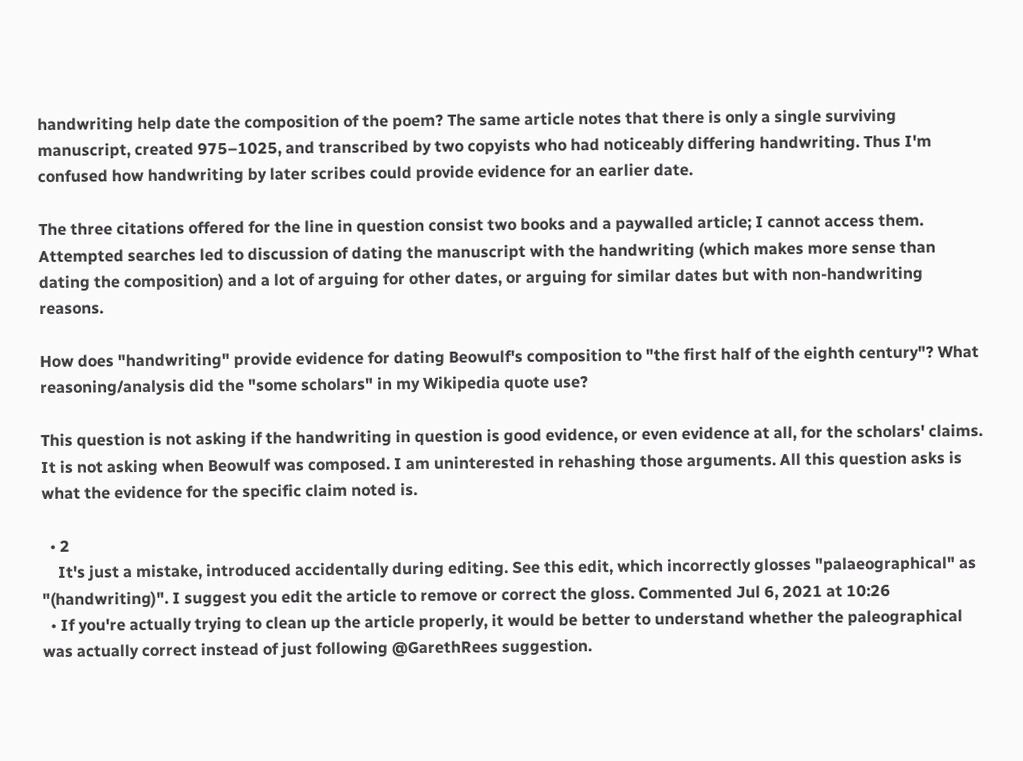handwriting help date the composition of the poem? The same article notes that there is only a single surviving manuscript, created 975–1025, and transcribed by two copyists who had noticeably differing handwriting. Thus I'm confused how handwriting by later scribes could provide evidence for an earlier date.

The three citations offered for the line in question consist two books and a paywalled article; I cannot access them. Attempted searches led to discussion of dating the manuscript with the handwriting (which makes more sense than dating the composition) and a lot of arguing for other dates, or arguing for similar dates but with non-handwriting reasons.

How does "handwriting" provide evidence for dating Beowulf's composition to "the first half of the eighth century"? What reasoning/analysis did the "some scholars" in my Wikipedia quote use?

This question is not asking if the handwriting in question is good evidence, or even evidence at all, for the scholars' claims. It is not asking when Beowulf was composed. I am uninterested in rehashing those arguments. All this question asks is what the evidence for the specific claim noted is.

  • 2
    It's just a mistake, introduced accidentally during editing. See this edit, which incorrectly glosses "palaeographical" as "(handwriting)". I suggest you edit the article to remove or correct the gloss. Commented Jul 6, 2021 at 10:26
  • If you're actually trying to clean up the article properly, it would be better to understand whether the paleographical was actually correct instead of just following @GarethRees suggestion.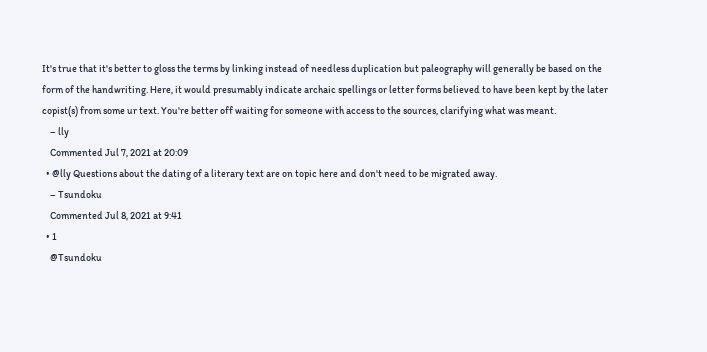It's true that it's better to gloss the terms by linking instead of needless duplication but paleography will generally be based on the form of the handwriting. Here, it would presumably indicate archaic spellings or letter forms believed to have been kept by the later copist(s) from some ur text. You're better off waiting for someone with access to the sources, clarifying what was meant.
    – lly
    Commented Jul 7, 2021 at 20:09
  • @lly Questions about the dating of a literary text are on topic here and don't need to be migrated away.
    – Tsundoku
    Commented Jul 8, 2021 at 9:41
  • 1
    @Tsundoku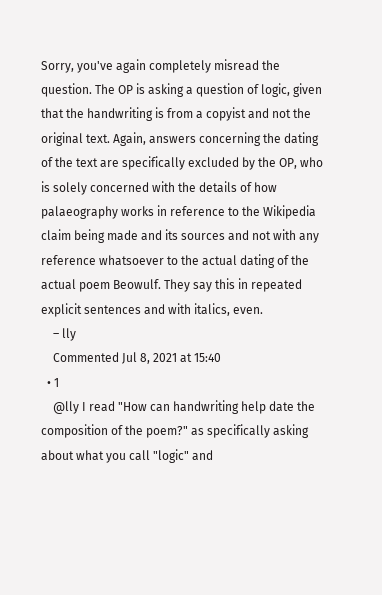Sorry, you've again completely misread the question. The OP is asking a question of logic, given that the handwriting is from a copyist and not the original text. Again, answers concerning the dating of the text are specifically excluded by the OP, who is solely concerned with the details of how palaeography works in reference to the Wikipedia claim being made and its sources and not with any reference whatsoever to the actual dating of the actual poem Beowulf. They say this in repeated explicit sentences and with italics, even.
    – lly
    Commented Jul 8, 2021 at 15:40
  • 1
    @lly I read "How can handwriting help date the composition of the poem?" as specifically asking about what you call "logic" and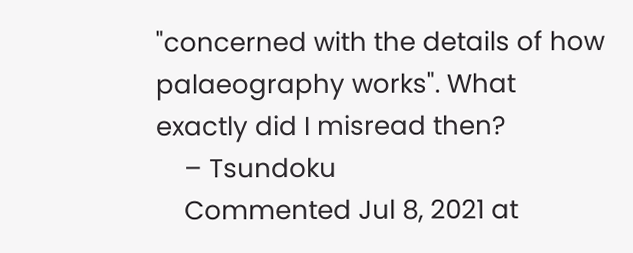"concerned with the details of how palaeography works". What exactly did I misread then?
    – Tsundoku
    Commented Jul 8, 2021 at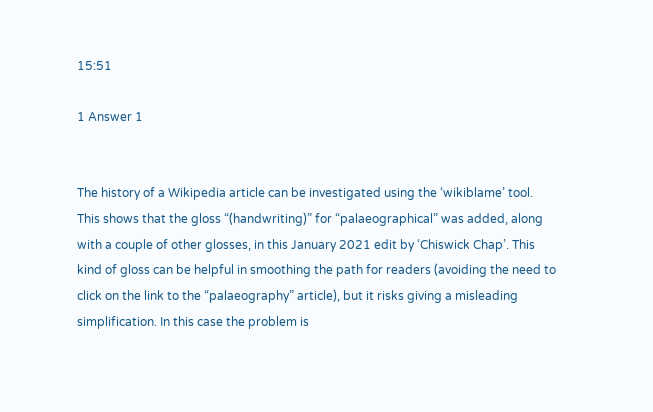15:51

1 Answer 1


The history of a Wikipedia article can be investigated using the ‘wikiblame’ tool. This shows that the gloss “(handwriting)” for “palaeographical” was added, along with a couple of other glosses, in this January 2021 edit by ‘Chiswick Chap’. This kind of gloss can be helpful in smoothing the path for readers (avoiding the need to click on the link to the “palaeography” article), but it risks giving a misleading simplification. In this case the problem is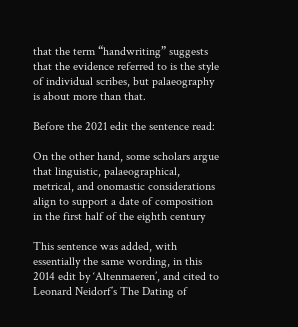that the term “handwriting” suggests that the evidence referred to is the style of individual scribes, but palaeography is about more than that.

Before the 2021 edit the sentence read:

On the other hand, some scholars argue that linguistic, palaeographical, metrical, and onomastic considerations align to support a date of composition in the first half of the eighth century

This sentence was added, with essentially the same wording, in this 2014 edit by ‘Altenmaeren’, and cited to Leonard Neidorf’s The Dating of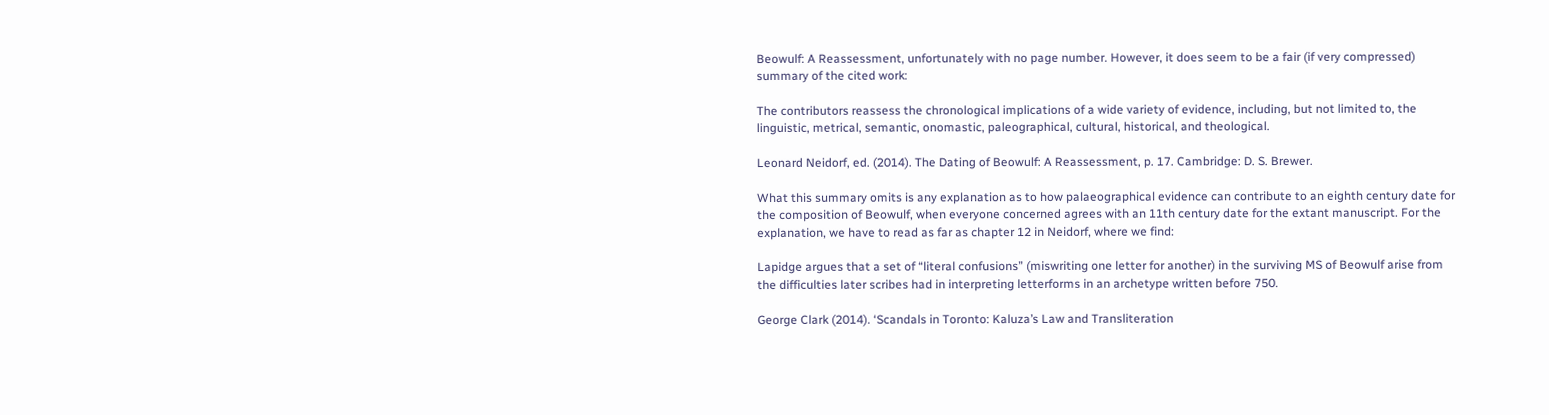Beowulf: A Reassessment, unfortunately with no page number. However, it does seem to be a fair (if very compressed) summary of the cited work:

The contributors reassess the chronological implications of a wide variety of evidence, including, but not limited to, the linguistic, metrical, semantic, onomastic, paleographical, cultural, historical, and theological.

Leonard Neidorf, ed. (2014). The Dating of Beowulf: A Reassessment, p. 17. Cambridge: D. S. Brewer.

What this summary omits is any explanation as to how palaeographical evidence can contribute to an eighth century date for the composition of Beowulf, when everyone concerned agrees with an 11th century date for the extant manuscript. For the explanation, we have to read as far as chapter 12 in Neidorf, where we find:

Lapidge argues that a set of “literal confusions” (miswriting one letter for another) in the surviving MS of Beowulf arise from the difficulties later scribes had in interpreting letterforms in an archetype written before 750.

George Clark (2014). ‘Scandals in Toronto: Kaluza’s Law and Transliteration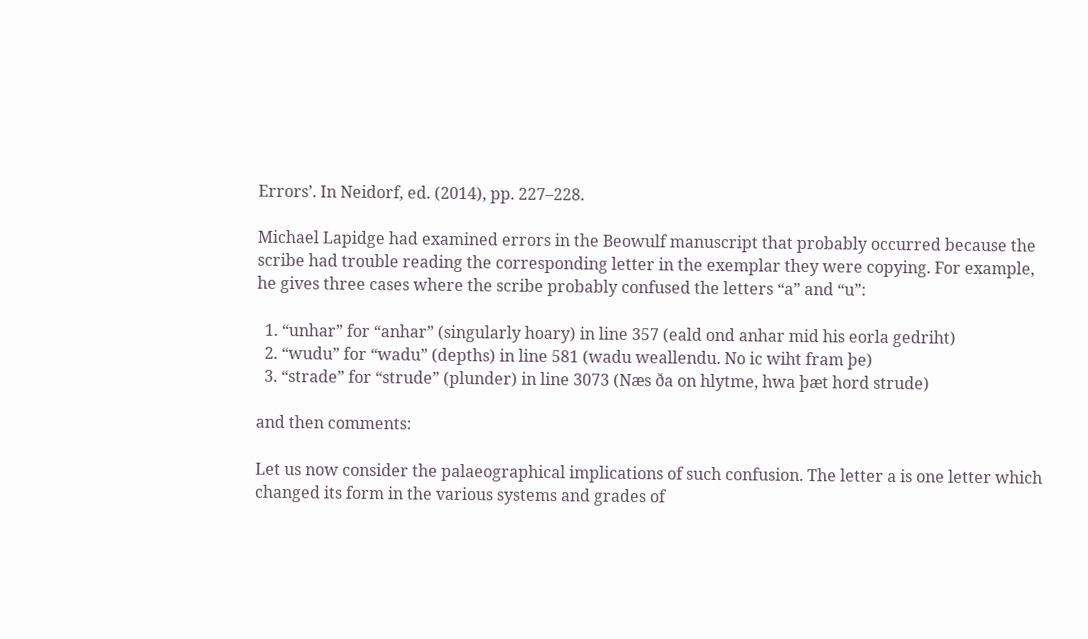Errors’. In Neidorf, ed. (2014), pp. 227–228.

Michael Lapidge had examined errors in the Beowulf manuscript that probably occurred because the scribe had trouble reading the corresponding letter in the exemplar they were copying. For example, he gives three cases where the scribe probably confused the letters “a” and “u”:

  1. “unhar” for “anhar” (singularly hoary) in line 357 (eald ond anhar mid his eorla gedriht)
  2. “wudu” for “wadu” (depths) in line 581 (wadu weallendu. No ic wiht fram þe)
  3. “strade” for “strude” (plunder) in line 3073 (Næs ða on hlytme, hwa þæt hord strude)

and then comments:

Let us now consider the palaeographical implications of such confusion. The letter a is one letter which changed its form in the various systems and grades of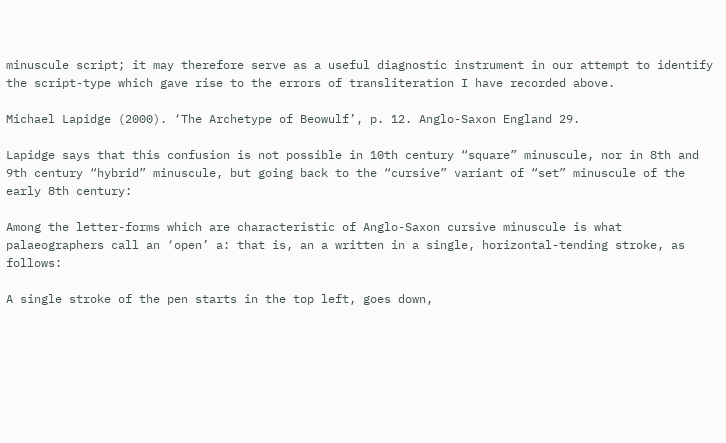minuscule script; it may therefore serve as a useful diagnostic instrument in our attempt to identify the script-type which gave rise to the errors of transliteration I have recorded above.

Michael Lapidge (2000). ‘The Archetype of Beowulf’, p. 12. Anglo-Saxon England 29.

Lapidge says that this confusion is not possible in 10th century “square” minuscule, nor in 8th and 9th century “hybrid” minuscule, but going back to the “cursive” variant of “set” minuscule of the early 8th century:

Among the letter-forms which are characteristic of Anglo-Saxon cursive minuscule is what palaeographers call an ‘open’ a: that is, an a written in a single, horizontal-tending stroke, as follows:

A single stroke of the pen starts in the top left, goes down,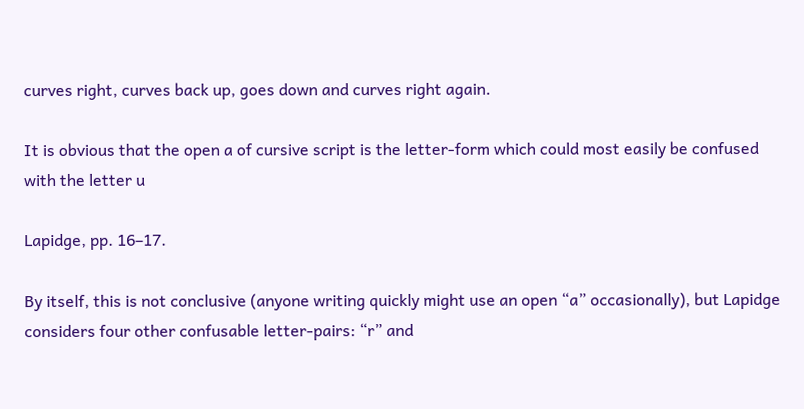curves right, curves back up, goes down and curves right again.

It is obvious that the open a of cursive script is the letter-form which could most easily be confused with the letter u

Lapidge, pp. 16–17.

By itself, this is not conclusive (anyone writing quickly might use an open “a” occasionally), but Lapidge considers four other confusable letter-pairs: “r” and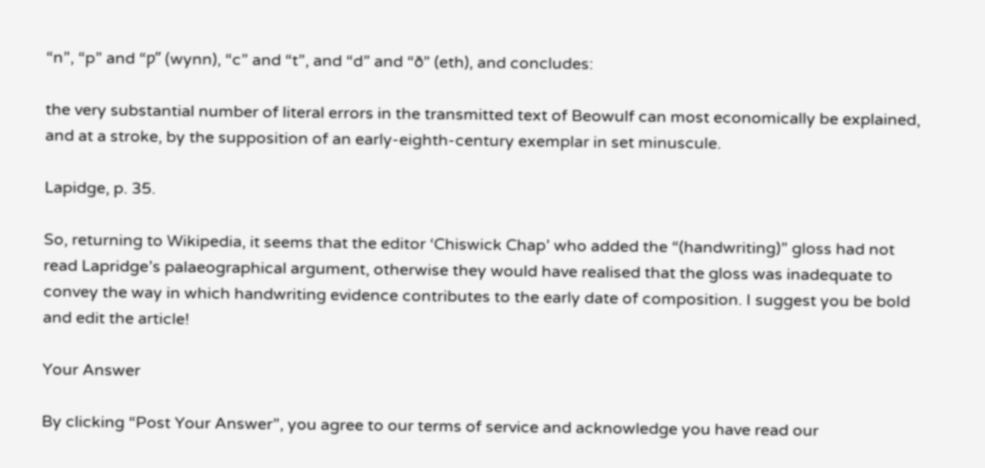“n”, “p” and “ƿ” (wynn), “c” and “t”, and “d” and “ð” (eth), and concludes:

the very substantial number of literal errors in the transmitted text of Beowulf can most economically be explained, and at a stroke, by the supposition of an early-eighth-century exemplar in set minuscule.

Lapidge, p. 35.

So, returning to Wikipedia, it seems that the editor ‘Chiswick Chap’ who added the “(handwriting)” gloss had not read Lapridge’s palaeographical argument, otherwise they would have realised that the gloss was inadequate to convey the way in which handwriting evidence contributes to the early date of composition. I suggest you be bold and edit the article!

Your Answer

By clicking “Post Your Answer”, you agree to our terms of service and acknowledge you have read our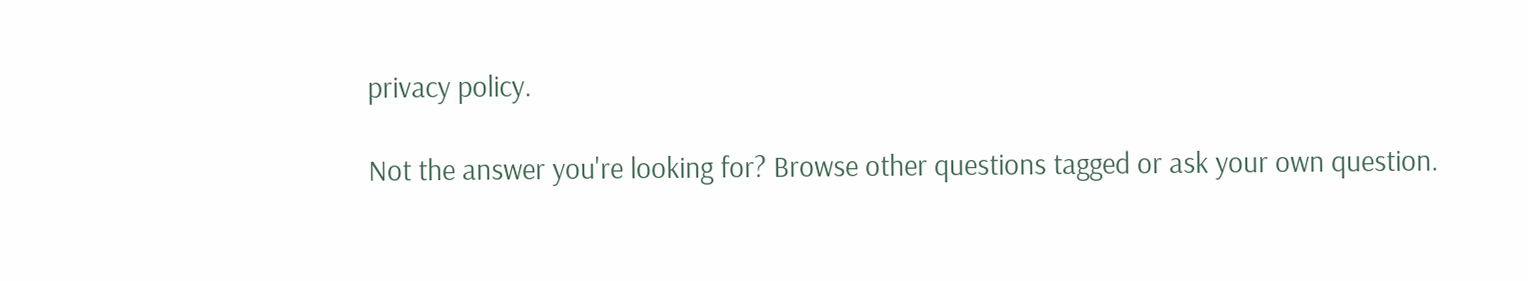privacy policy.

Not the answer you're looking for? Browse other questions tagged or ask your own question.